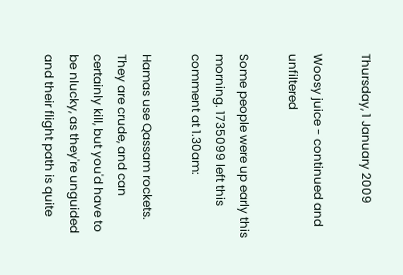Thursday, 1 January 2009

Woosy juice - continued and unfiltered

Some people were up early this morning. 1735099 left this comment at 1.30am:

Hamas use Qassam rockets. They are crude, and can certainly kill, but you'd have to be nlucky, as they're unguided and their flight path is quite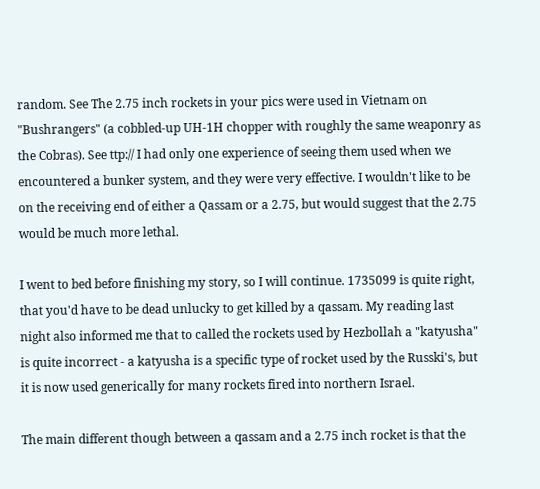random. See The 2.75 inch rockets in your pics were used in Vietnam on "Bushrangers" (a cobbled-up UH-1H chopper with roughly the same weaponry as the Cobras). See ttp:// I had only one experience of seeing them used when we encountered a bunker system, and they were very effective. I wouldn't like to be on the receiving end of either a Qassam or a 2.75, but would suggest that the 2.75 would be much more lethal.

I went to bed before finishing my story, so I will continue. 1735099 is quite right, that you'd have to be dead unlucky to get killed by a qassam. My reading last night also informed me that to called the rockets used by Hezbollah a "katyusha" is quite incorrect - a katyusha is a specific type of rocket used by the Russki's, but it is now used generically for many rockets fired into northern Israel.

The main different though between a qassam and a 2.75 inch rocket is that the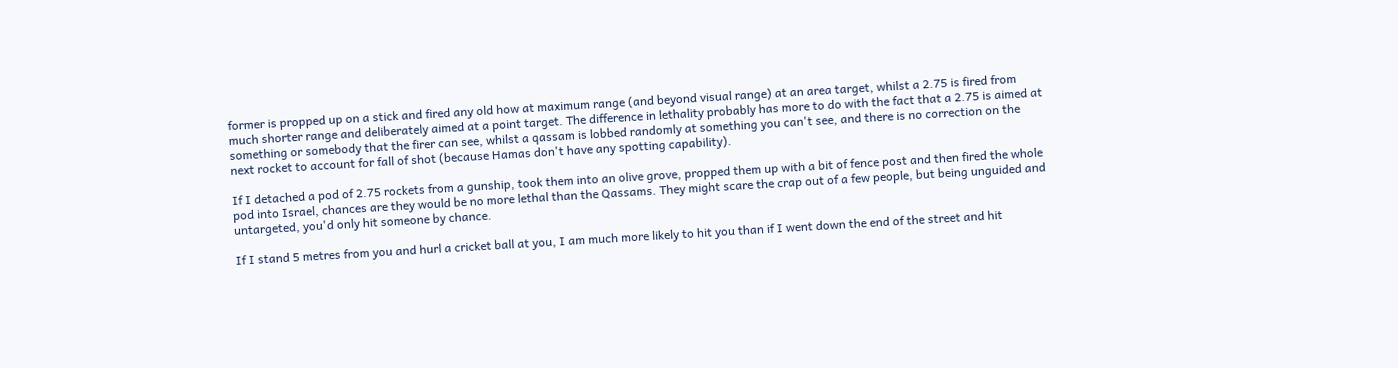former is propped up on a stick and fired any old how at maximum range (and beyond visual range) at an area target, whilst a 2.75 is fired from much shorter range and deliberately aimed at a point target. The difference in lethality probably has more to do with the fact that a 2.75 is aimed at something or somebody that the firer can see, whilst a qassam is lobbed randomly at something you can't see, and there is no correction on the next rocket to account for fall of shot (because Hamas don't have any spotting capability).

If I detached a pod of 2.75 rockets from a gunship, took them into an olive grove, propped them up with a bit of fence post and then fired the whole pod into Israel, chances are they would be no more lethal than the Qassams. They might scare the crap out of a few people, but being unguided and untargeted, you'd only hit someone by chance.

If I stand 5 metres from you and hurl a cricket ball at you, I am much more likely to hit you than if I went down the end of the street and hit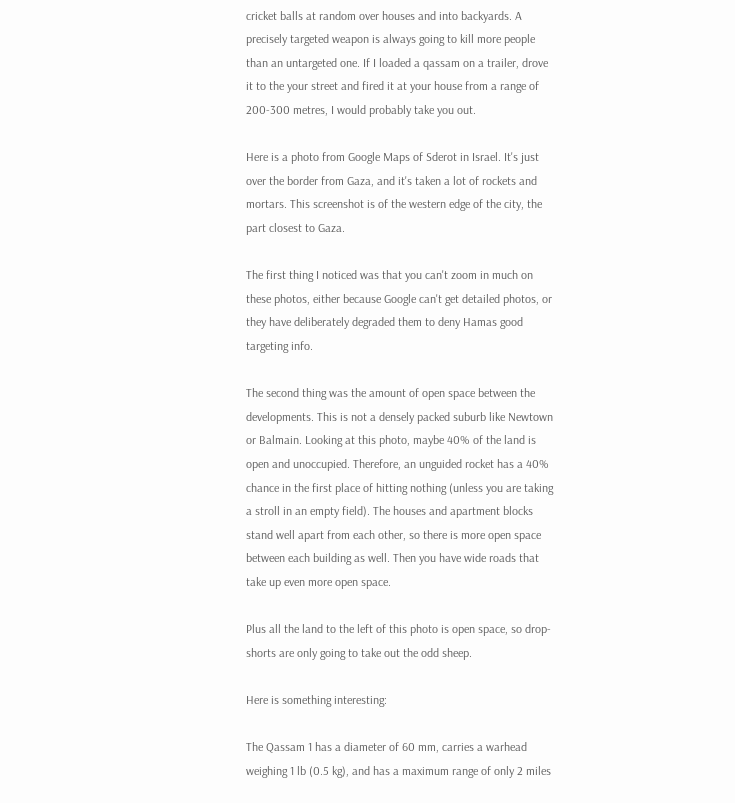cricket balls at random over houses and into backyards. A precisely targeted weapon is always going to kill more people than an untargeted one. If I loaded a qassam on a trailer, drove it to the your street and fired it at your house from a range of 200-300 metres, I would probably take you out.

Here is a photo from Google Maps of Sderot in Israel. It's just over the border from Gaza, and it's taken a lot of rockets and mortars. This screenshot is of the western edge of the city, the part closest to Gaza.

The first thing I noticed was that you can't zoom in much on these photos, either because Google can't get detailed photos, or they have deliberately degraded them to deny Hamas good targeting info.

The second thing was the amount of open space between the developments. This is not a densely packed suburb like Newtown or Balmain. Looking at this photo, maybe 40% of the land is open and unoccupied. Therefore, an unguided rocket has a 40% chance in the first place of hitting nothing (unless you are taking a stroll in an empty field). The houses and apartment blocks stand well apart from each other, so there is more open space between each building as well. Then you have wide roads that take up even more open space.

Plus all the land to the left of this photo is open space, so drop-shorts are only going to take out the odd sheep.

Here is something interesting:

The Qassam 1 has a diameter of 60 mm, carries a warhead weighing 1 lb (0.5 kg), and has a maximum range of only 2 miles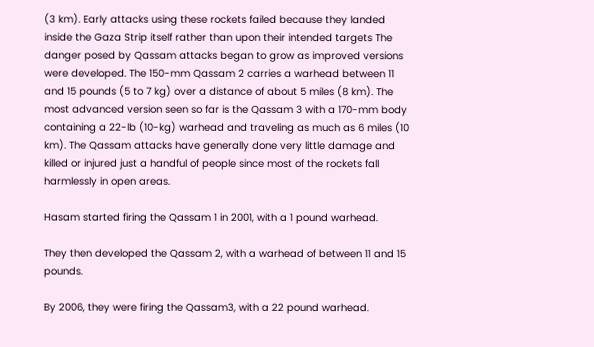(3 km). Early attacks using these rockets failed because they landed inside the Gaza Strip itself rather than upon their intended targets The danger posed by Qassam attacks began to grow as improved versions were developed. The 150-mm Qassam 2 carries a warhead between 11 and 15 pounds (5 to 7 kg) over a distance of about 5 miles (8 km). The most advanced version seen so far is the Qassam 3 with a 170-mm body containing a 22-lb (10-kg) warhead and traveling as much as 6 miles (10 km). The Qassam attacks have generally done very little damage and killed or injured just a handful of people since most of the rockets fall harmlessly in open areas.

Hasam started firing the Qassam 1 in 2001, with a 1 pound warhead.

They then developed the Qassam 2, with a warhead of between 11 and 15 pounds.

By 2006, they were firing the Qassam3, with a 22 pound warhead.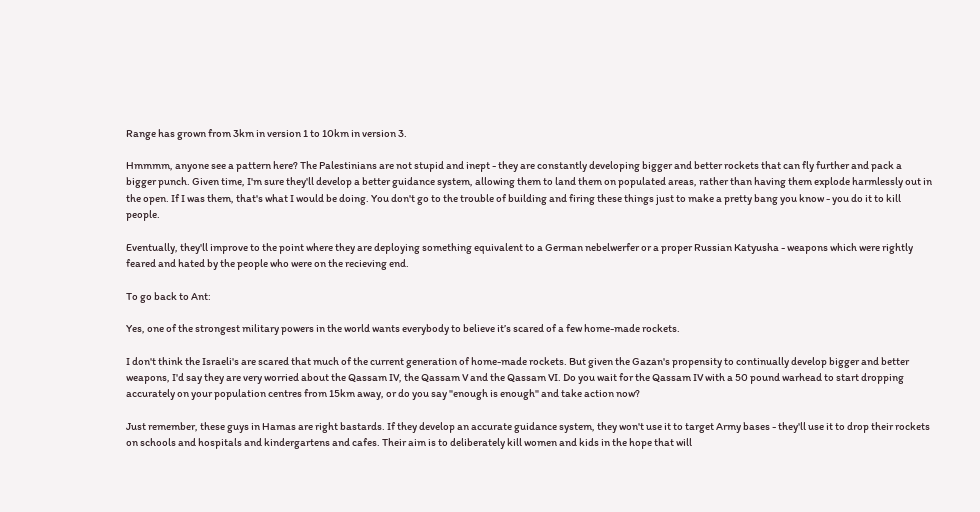Range has grown from 3km in version 1 to 10km in version 3.

Hmmmm, anyone see a pattern here? The Palestinians are not stupid and inept - they are constantly developing bigger and better rockets that can fly further and pack a bigger punch. Given time, I'm sure they'll develop a better guidance system, allowing them to land them on populated areas, rather than having them explode harmlessly out in the open. If I was them, that's what I would be doing. You don't go to the trouble of building and firing these things just to make a pretty bang you know - you do it to kill people.

Eventually, they'll improve to the point where they are deploying something equivalent to a German nebelwerfer or a proper Russian Katyusha - weapons which were rightly feared and hated by the people who were on the recieving end.

To go back to Ant:

Yes, one of the strongest military powers in the world wants everybody to believe it’s scared of a few home-made rockets.

I don't think the Israeli's are scared that much of the current generation of home-made rockets. But given the Gazan's propensity to continually develop bigger and better weapons, I'd say they are very worried about the Qassam IV, the Qassam V and the Qassam VI. Do you wait for the Qassam IV with a 50 pound warhead to start dropping accurately on your population centres from 15km away, or do you say "enough is enough" and take action now?

Just remember, these guys in Hamas are right bastards. If they develop an accurate guidance system, they won't use it to target Army bases - they'll use it to drop their rockets on schools and hospitals and kindergartens and cafes. Their aim is to deliberately kill women and kids in the hope that will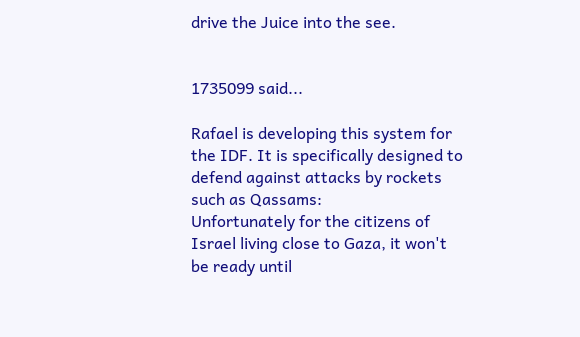drive the Juice into the see.


1735099 said...

Rafael is developing this system for the IDF. It is specifically designed to defend against attacks by rockets such as Qassams:
Unfortunately for the citizens of Israel living close to Gaza, it won't be ready until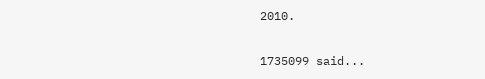2010.

1735099 said...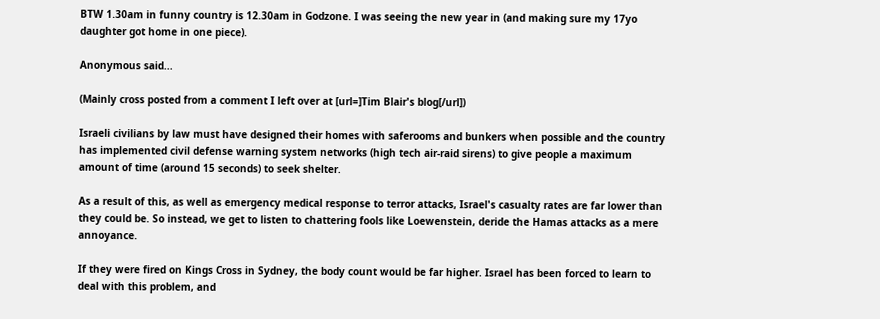BTW 1.30am in funny country is 12.30am in Godzone. I was seeing the new year in (and making sure my 17yo daughter got home in one piece).

Anonymous said...

(Mainly cross posted from a comment I left over at [url=]Tim Blair's blog[/url])

Israeli civilians by law must have designed their homes with saferooms and bunkers when possible and the country has implemented civil defense warning system networks (high tech air-raid sirens) to give people a maximum amount of time (around 15 seconds) to seek shelter.

As a result of this, as well as emergency medical response to terror attacks, Israel's casualty rates are far lower than they could be. So instead, we get to listen to chattering fools like Loewenstein, deride the Hamas attacks as a mere annoyance.

If they were fired on Kings Cross in Sydney, the body count would be far higher. Israel has been forced to learn to deal with this problem, and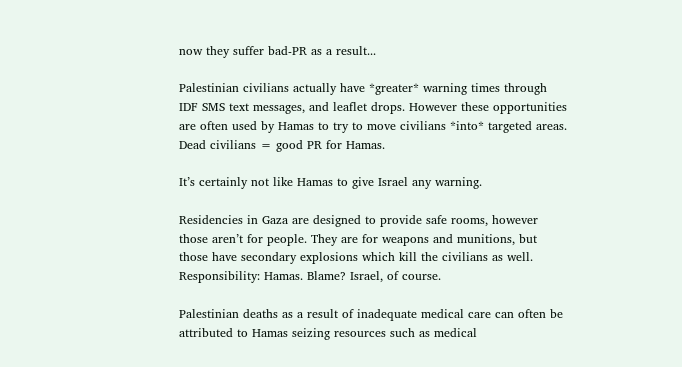now they suffer bad-PR as a result...

Palestinian civilians actually have *greater* warning times through IDF SMS text messages, and leaflet drops. However these opportunities are often used by Hamas to try to move civilians *into* targeted areas. Dead civilians = good PR for Hamas.

It’s certainly not like Hamas to give Israel any warning.

Residencies in Gaza are designed to provide safe rooms, however those aren’t for people. They are for weapons and munitions, but those have secondary explosions which kill the civilians as well. Responsibility: Hamas. Blame? Israel, of course.

Palestinian deaths as a result of inadequate medical care can often be attributed to Hamas seizing resources such as medical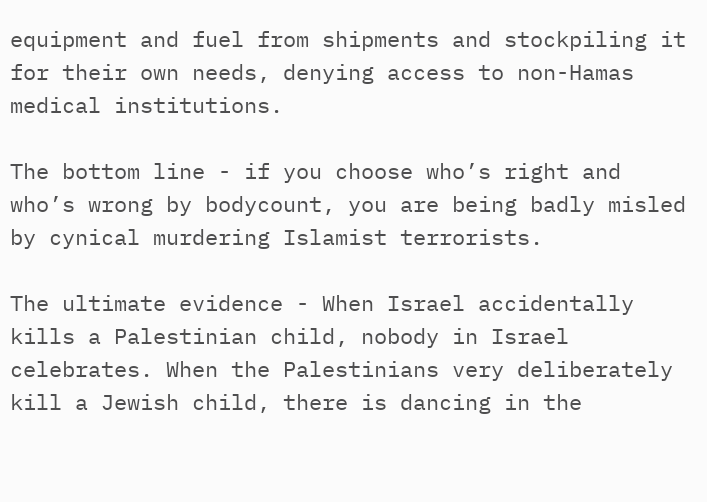equipment and fuel from shipments and stockpiling it for their own needs, denying access to non-Hamas medical institutions.

The bottom line - if you choose who’s right and who’s wrong by bodycount, you are being badly misled by cynical murdering Islamist terrorists.

The ultimate evidence - When Israel accidentally kills a Palestinian child, nobody in Israel celebrates. When the Palestinians very deliberately kill a Jewish child, there is dancing in the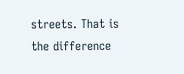streets. That is the difference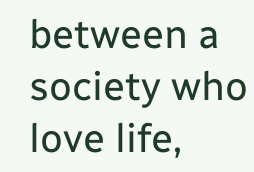between a society who love life,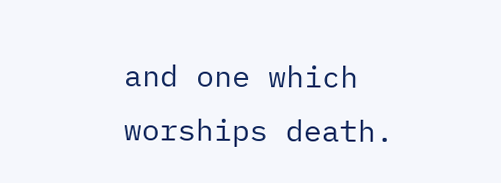and one which worships death.